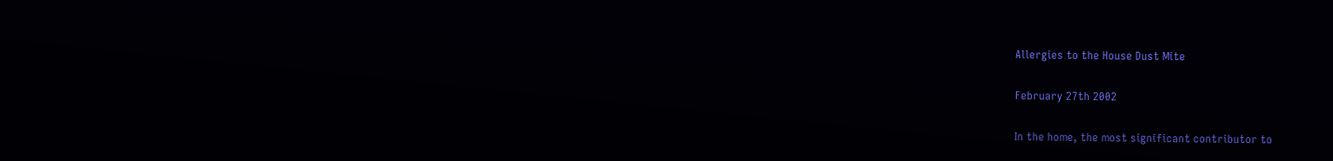Allergies to the House Dust Mite

February 27th 2002

In the home, the most significant contributor to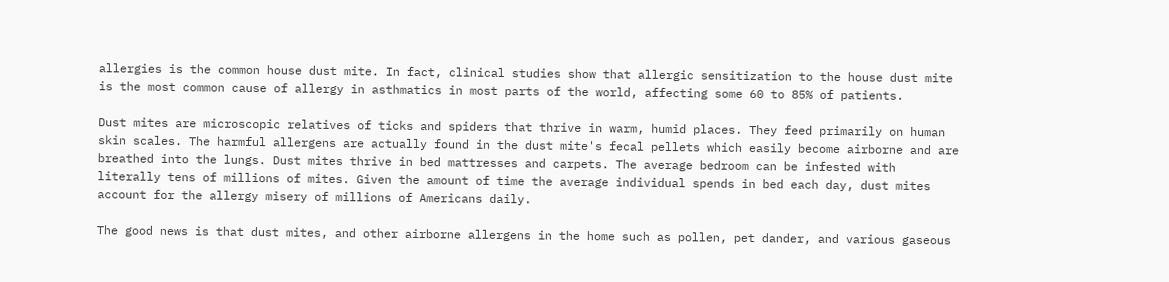allergies is the common house dust mite. In fact, clinical studies show that allergic sensitization to the house dust mite is the most common cause of allergy in asthmatics in most parts of the world, affecting some 60 to 85% of patients.

Dust mites are microscopic relatives of ticks and spiders that thrive in warm, humid places. They feed primarily on human skin scales. The harmful allergens are actually found in the dust mite's fecal pellets which easily become airborne and are breathed into the lungs. Dust mites thrive in bed mattresses and carpets. The average bedroom can be infested with literally tens of millions of mites. Given the amount of time the average individual spends in bed each day, dust mites account for the allergy misery of millions of Americans daily.

The good news is that dust mites, and other airborne allergens in the home such as pollen, pet dander, and various gaseous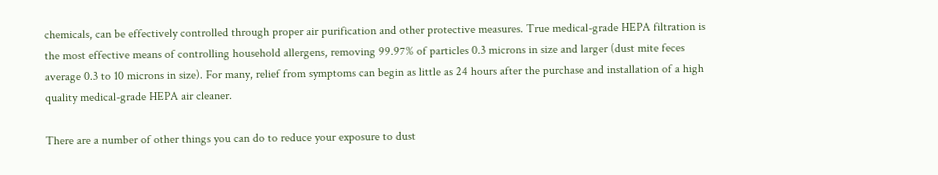chemicals, can be effectively controlled through proper air purification and other protective measures. True medical-grade HEPA filtration is the most effective means of controlling household allergens, removing 99.97% of particles 0.3 microns in size and larger (dust mite feces average 0.3 to 10 microns in size). For many, relief from symptoms can begin as little as 24 hours after the purchase and installation of a high quality medical-grade HEPA air cleaner.

There are a number of other things you can do to reduce your exposure to dust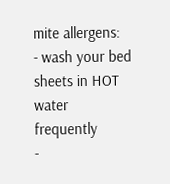mite allergens:
- wash your bed sheets in HOT water frequently
-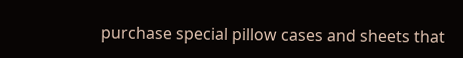purchase special pillow cases and sheets that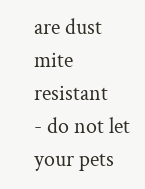are dust mite resistant
- do not let your pets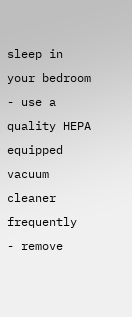sleep in your bedroom
- use a quality HEPA equipped vacuum cleaner frequently
- remove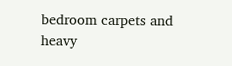bedroom carpets and heavy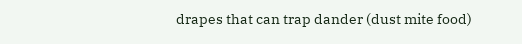drapes that can trap dander (dust mite food)